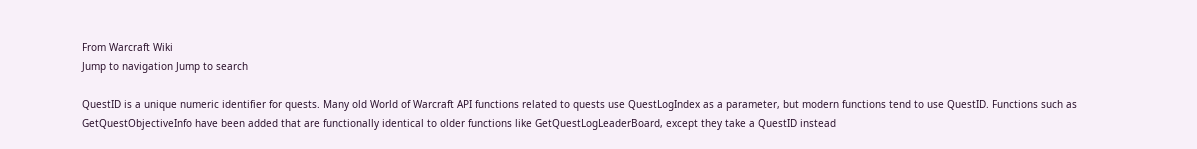From Warcraft Wiki
Jump to navigation Jump to search

QuestID is a unique numeric identifier for quests. Many old World of Warcraft API functions related to quests use QuestLogIndex as a parameter, but modern functions tend to use QuestID. Functions such as GetQuestObjectiveInfo have been added that are functionally identical to older functions like GetQuestLogLeaderBoard, except they take a QuestID instead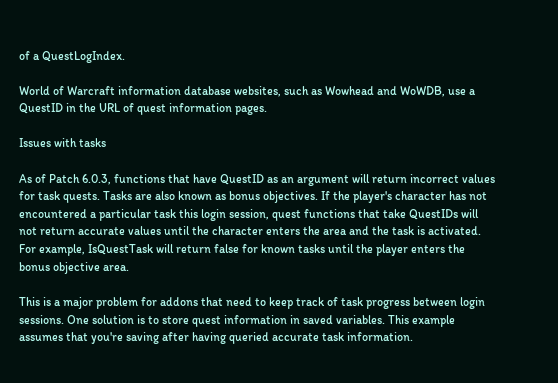of a QuestLogIndex.

World of Warcraft information database websites, such as Wowhead and WoWDB, use a QuestID in the URL of quest information pages.

Issues with tasks

As of Patch 6.0.3, functions that have QuestID as an argument will return incorrect values for task quests. Tasks are also known as bonus objectives. If the player's character has not encountered a particular task this login session, quest functions that take QuestIDs will not return accurate values until the character enters the area and the task is activated. For example, IsQuestTask will return false for known tasks until the player enters the bonus objective area.

This is a major problem for addons that need to keep track of task progress between login sessions. One solution is to store quest information in saved variables. This example assumes that you're saving after having queried accurate task information.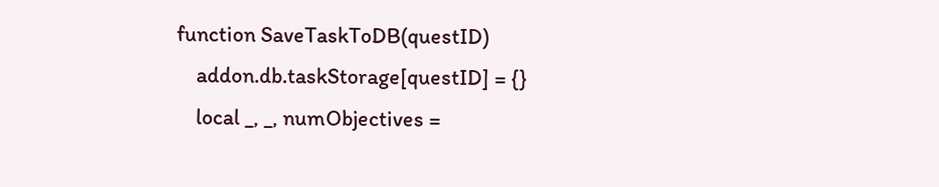function SaveTaskToDB(questID)
    addon.db.taskStorage[questID] = {}
    local _, _, numObjectives =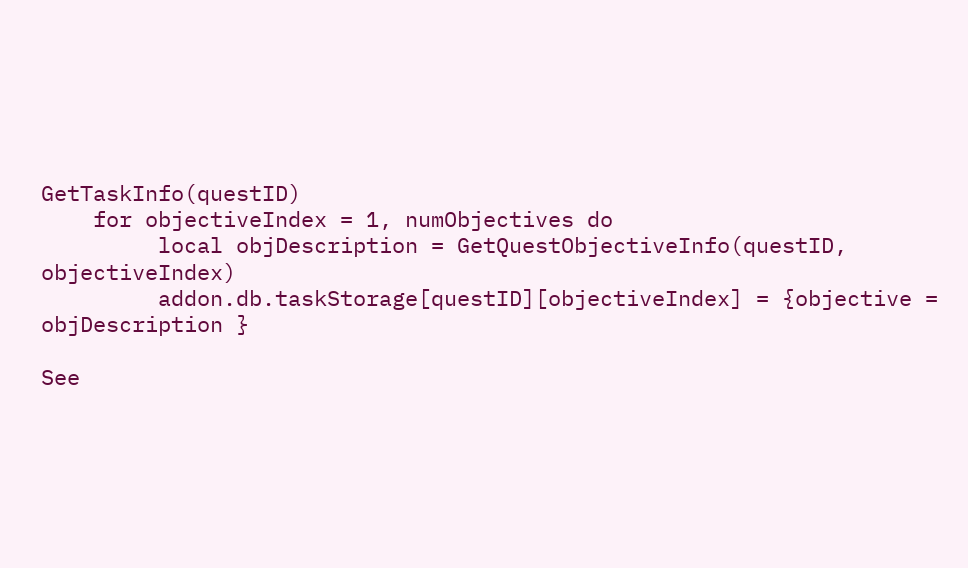GetTaskInfo(questID)
    for objectiveIndex = 1, numObjectives do
         local objDescription = GetQuestObjectiveInfo(questID, objectiveIndex)
         addon.db.taskStorage[questID][objectiveIndex] = {objective = objDescription }

See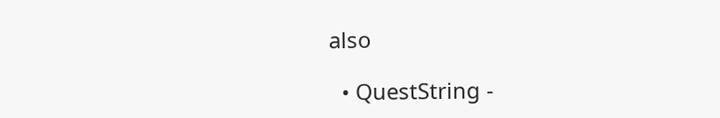also

  • QuestString -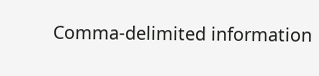Comma-delimited information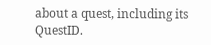about a quest, including its QuestID.